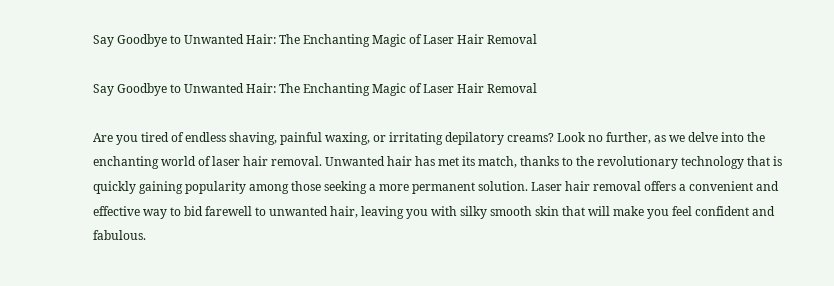Say Goodbye to Unwanted Hair: The Enchanting Magic of Laser Hair Removal

Say Goodbye to Unwanted Hair: The Enchanting Magic of Laser Hair Removal

Are you tired of endless shaving, painful waxing, or irritating depilatory creams? Look no further, as we delve into the enchanting world of laser hair removal. Unwanted hair has met its match, thanks to the revolutionary technology that is quickly gaining popularity among those seeking a more permanent solution. Laser hair removal offers a convenient and effective way to bid farewell to unwanted hair, leaving you with silky smooth skin that will make you feel confident and fabulous.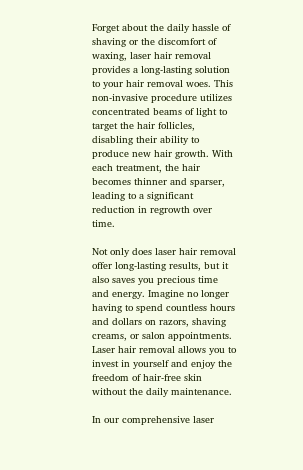Forget about the daily hassle of shaving or the discomfort of waxing, laser hair removal provides a long-lasting solution to your hair removal woes. This non-invasive procedure utilizes concentrated beams of light to target the hair follicles, disabling their ability to produce new hair growth. With each treatment, the hair becomes thinner and sparser, leading to a significant reduction in regrowth over time.

Not only does laser hair removal offer long-lasting results, but it also saves you precious time and energy. Imagine no longer having to spend countless hours and dollars on razors, shaving creams, or salon appointments. Laser hair removal allows you to invest in yourself and enjoy the freedom of hair-free skin without the daily maintenance.

In our comprehensive laser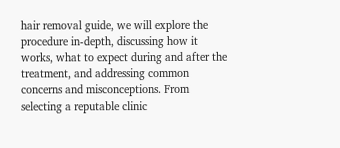hair removal guide, we will explore the procedure in-depth, discussing how it works, what to expect during and after the treatment, and addressing common concerns and misconceptions. From selecting a reputable clinic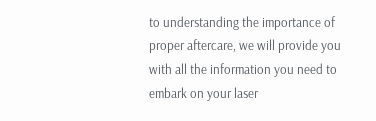to understanding the importance of proper aftercare, we will provide you with all the information you need to embark on your laser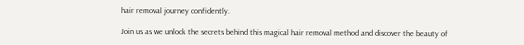hair removal journey confidently.

Join us as we unlock the secrets behind this magical hair removal method and discover the beauty of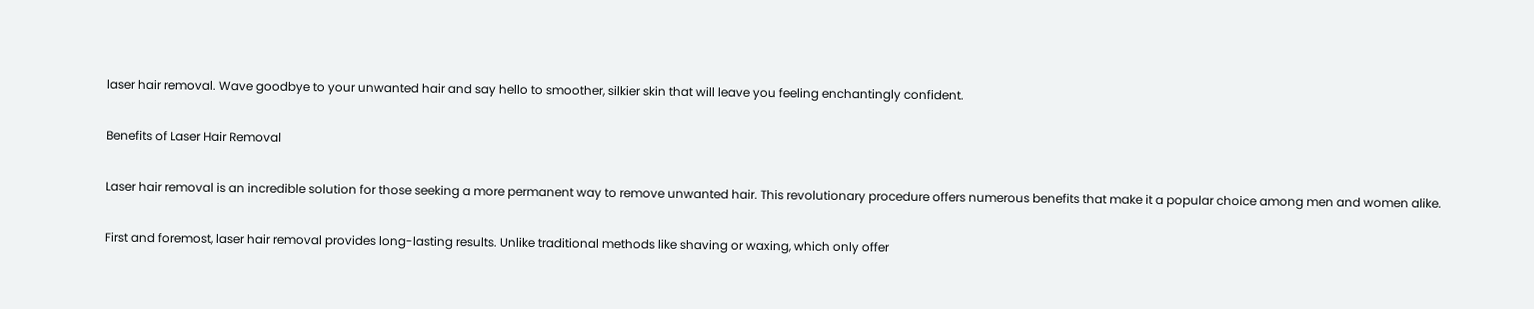laser hair removal. Wave goodbye to your unwanted hair and say hello to smoother, silkier skin that will leave you feeling enchantingly confident.

Benefits of Laser Hair Removal

Laser hair removal is an incredible solution for those seeking a more permanent way to remove unwanted hair. This revolutionary procedure offers numerous benefits that make it a popular choice among men and women alike.

First and foremost, laser hair removal provides long-lasting results. Unlike traditional methods like shaving or waxing, which only offer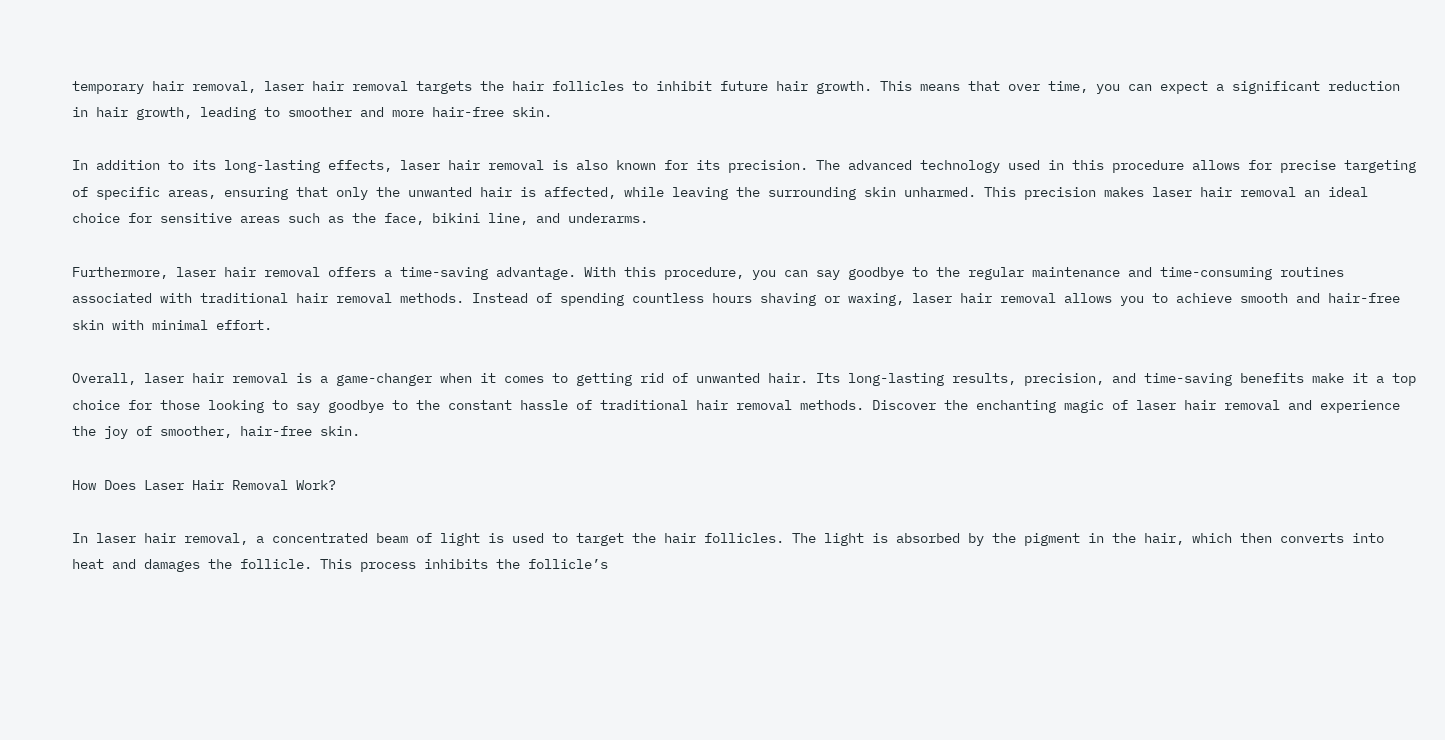temporary hair removal, laser hair removal targets the hair follicles to inhibit future hair growth. This means that over time, you can expect a significant reduction in hair growth, leading to smoother and more hair-free skin.

In addition to its long-lasting effects, laser hair removal is also known for its precision. The advanced technology used in this procedure allows for precise targeting of specific areas, ensuring that only the unwanted hair is affected, while leaving the surrounding skin unharmed. This precision makes laser hair removal an ideal choice for sensitive areas such as the face, bikini line, and underarms.

Furthermore, laser hair removal offers a time-saving advantage. With this procedure, you can say goodbye to the regular maintenance and time-consuming routines associated with traditional hair removal methods. Instead of spending countless hours shaving or waxing, laser hair removal allows you to achieve smooth and hair-free skin with minimal effort.

Overall, laser hair removal is a game-changer when it comes to getting rid of unwanted hair. Its long-lasting results, precision, and time-saving benefits make it a top choice for those looking to say goodbye to the constant hassle of traditional hair removal methods. Discover the enchanting magic of laser hair removal and experience the joy of smoother, hair-free skin.

How Does Laser Hair Removal Work?

In laser hair removal, a concentrated beam of light is used to target the hair follicles. The light is absorbed by the pigment in the hair, which then converts into heat and damages the follicle. This process inhibits the follicle’s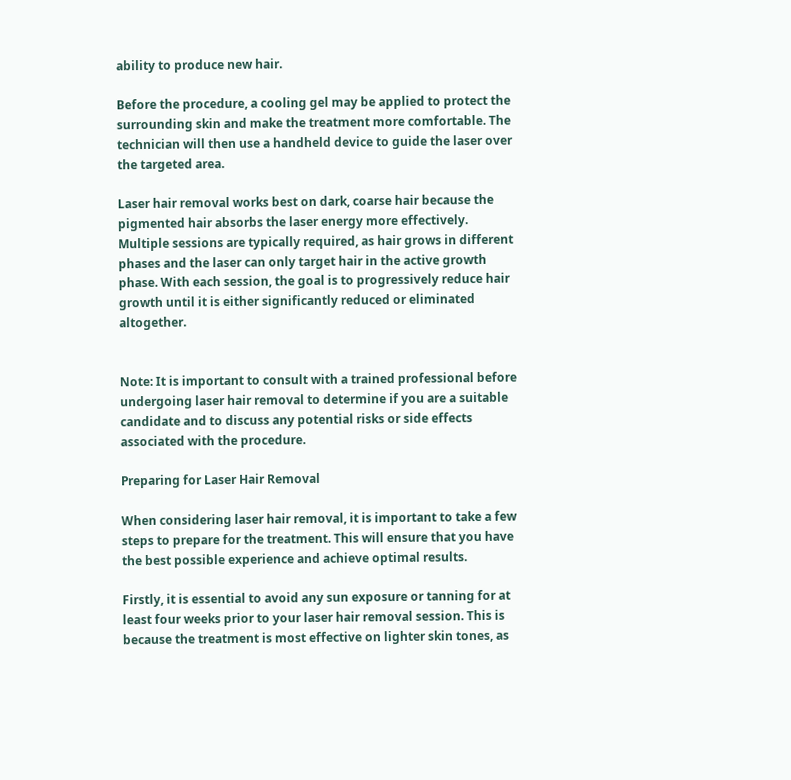ability to produce new hair.

Before the procedure, a cooling gel may be applied to protect the surrounding skin and make the treatment more comfortable. The technician will then use a handheld device to guide the laser over the targeted area.

Laser hair removal works best on dark, coarse hair because the pigmented hair absorbs the laser energy more effectively. Multiple sessions are typically required, as hair grows in different phases and the laser can only target hair in the active growth phase. With each session, the goal is to progressively reduce hair growth until it is either significantly reduced or eliminated altogether.


Note: It is important to consult with a trained professional before undergoing laser hair removal to determine if you are a suitable candidate and to discuss any potential risks or side effects associated with the procedure.

Preparing for Laser Hair Removal

When considering laser hair removal, it is important to take a few steps to prepare for the treatment. This will ensure that you have the best possible experience and achieve optimal results.

Firstly, it is essential to avoid any sun exposure or tanning for at least four weeks prior to your laser hair removal session. This is because the treatment is most effective on lighter skin tones, as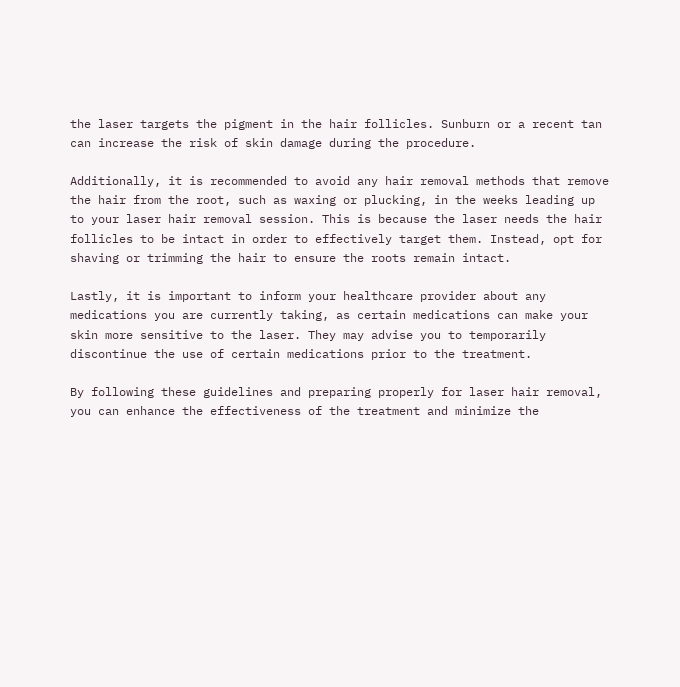the laser targets the pigment in the hair follicles. Sunburn or a recent tan can increase the risk of skin damage during the procedure.

Additionally, it is recommended to avoid any hair removal methods that remove the hair from the root, such as waxing or plucking, in the weeks leading up to your laser hair removal session. This is because the laser needs the hair follicles to be intact in order to effectively target them. Instead, opt for shaving or trimming the hair to ensure the roots remain intact.

Lastly, it is important to inform your healthcare provider about any medications you are currently taking, as certain medications can make your skin more sensitive to the laser. They may advise you to temporarily discontinue the use of certain medications prior to the treatment.

By following these guidelines and preparing properly for laser hair removal, you can enhance the effectiveness of the treatment and minimize the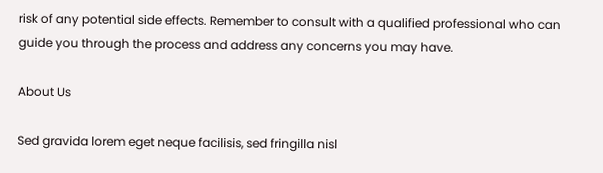risk of any potential side effects. Remember to consult with a qualified professional who can guide you through the process and address any concerns you may have.

About Us

Sed gravida lorem eget neque facilisis, sed fringilla nisl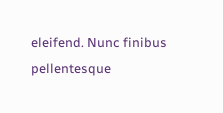eleifend. Nunc finibus pellentesque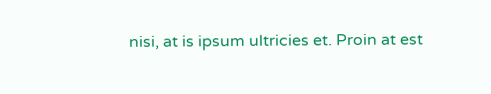nisi, at is ipsum ultricies et. Proin at est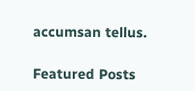accumsan tellus.

Featured Posts